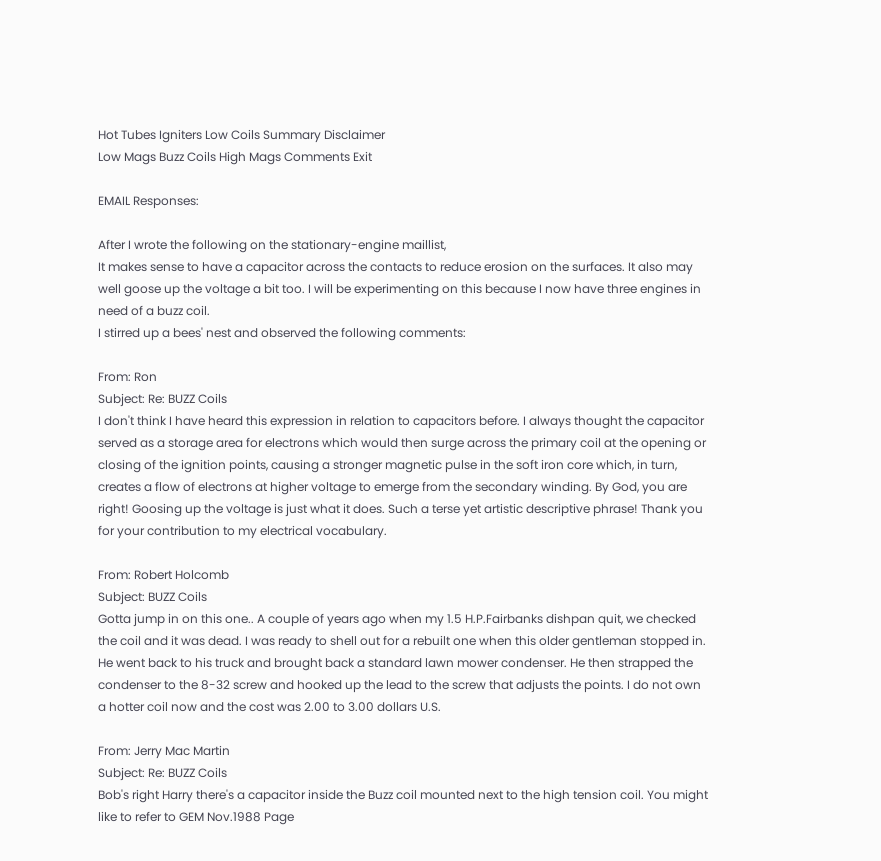Hot Tubes Igniters Low Coils Summary Disclaimer
Low Mags Buzz Coils High Mags Comments Exit

EMAIL Responses:

After I wrote the following on the stationary-engine maillist,
It makes sense to have a capacitor across the contacts to reduce erosion on the surfaces. It also may well goose up the voltage a bit too. I will be experimenting on this because I now have three engines in need of a buzz coil.
I stirred up a bees' nest and observed the following comments:

From: Ron
Subject: Re: BUZZ Coils
I don't think I have heard this expression in relation to capacitors before. I always thought the capacitor served as a storage area for electrons which would then surge across the primary coil at the opening or closing of the ignition points, causing a stronger magnetic pulse in the soft iron core which, in turn, creates a flow of electrons at higher voltage to emerge from the secondary winding. By God, you are right! Goosing up the voltage is just what it does. Such a terse yet artistic descriptive phrase! Thank you for your contribution to my electrical vocabulary.

From: Robert Holcomb
Subject: BUZZ Coils
Gotta jump in on this one.. A couple of years ago when my 1.5 H.P.Fairbanks dishpan quit, we checked the coil and it was dead. I was ready to shell out for a rebuilt one when this older gentleman stopped in. He went back to his truck and brought back a standard lawn mower condenser. He then strapped the condenser to the 8-32 screw and hooked up the lead to the screw that adjusts the points. I do not own a hotter coil now and the cost was 2.00 to 3.00 dollars U.S.

From: Jerry Mac Martin
Subject: Re: BUZZ Coils
Bob's right Harry there's a capacitor inside the Buzz coil mounted next to the high tension coil. You might like to refer to GEM Nov.1988 Page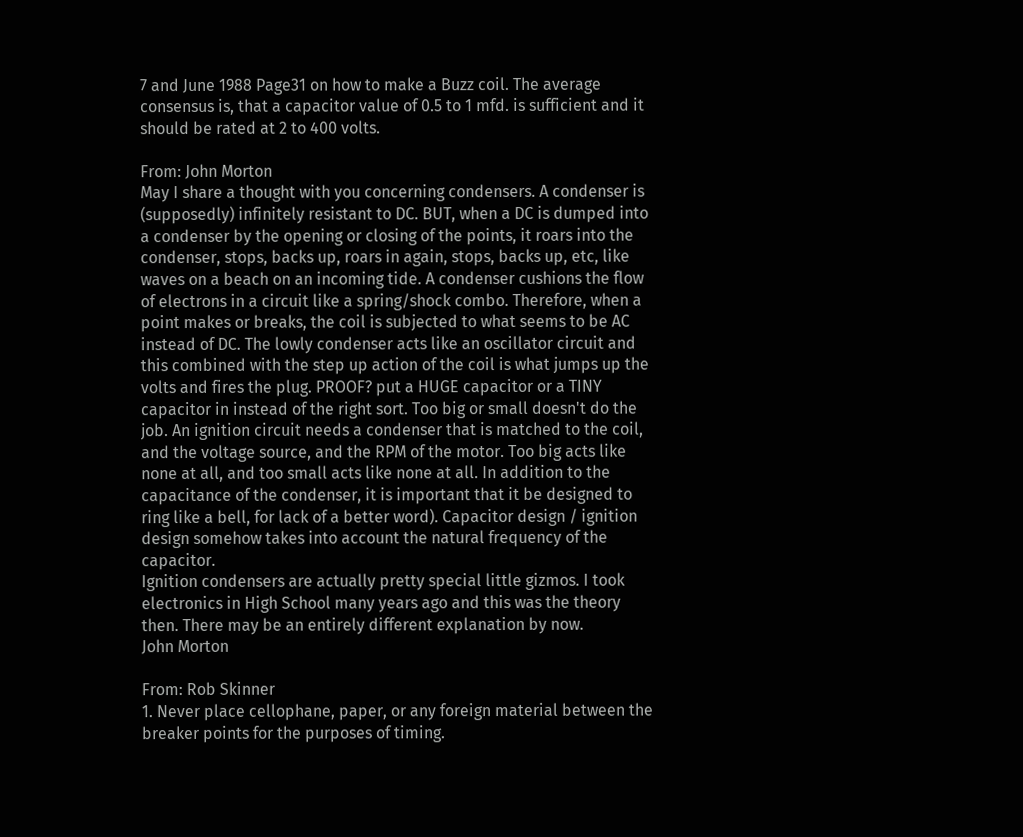7 and June 1988 Page31 on how to make a Buzz coil. The average consensus is, that a capacitor value of 0.5 to 1 mfd. is sufficient and it should be rated at 2 to 400 volts.

From: John Morton
May I share a thought with you concerning condensers. A condenser is (supposedly) infinitely resistant to DC. BUT, when a DC is dumped into a condenser by the opening or closing of the points, it roars into the condenser, stops, backs up, roars in again, stops, backs up, etc, like waves on a beach on an incoming tide. A condenser cushions the flow of electrons in a circuit like a spring/shock combo. Therefore, when a point makes or breaks, the coil is subjected to what seems to be AC instead of DC. The lowly condenser acts like an oscillator circuit and this combined with the step up action of the coil is what jumps up the volts and fires the plug. PROOF? put a HUGE capacitor or a TINY capacitor in instead of the right sort. Too big or small doesn't do the job. An ignition circuit needs a condenser that is matched to the coil, and the voltage source, and the RPM of the motor. Too big acts like none at all, and too small acts like none at all. In addition to the capacitance of the condenser, it is important that it be designed to ring like a bell, for lack of a better word). Capacitor design / ignition design somehow takes into account the natural frequency of the capacitor.
Ignition condensers are actually pretty special little gizmos. I took electronics in High School many years ago and this was the theory then. There may be an entirely different explanation by now.
John Morton

From: Rob Skinner
1. Never place cellophane, paper, or any foreign material between the breaker points for the purposes of timing.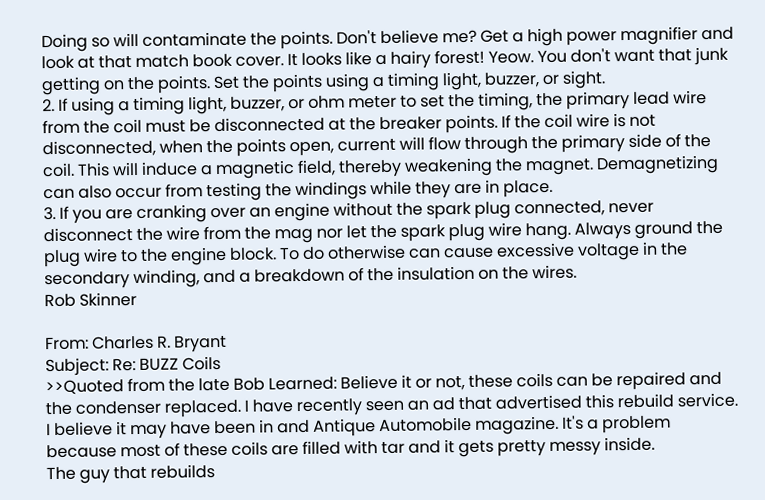Doing so will contaminate the points. Don't believe me? Get a high power magnifier and look at that match book cover. It looks like a hairy forest! Yeow. You don't want that junk getting on the points. Set the points using a timing light, buzzer, or sight.
2. If using a timing light, buzzer, or ohm meter to set the timing, the primary lead wire from the coil must be disconnected at the breaker points. If the coil wire is not disconnected, when the points open, current will flow through the primary side of the coil. This will induce a magnetic field, thereby weakening the magnet. Demagnetizing can also occur from testing the windings while they are in place.
3. If you are cranking over an engine without the spark plug connected, never disconnect the wire from the mag nor let the spark plug wire hang. Always ground the plug wire to the engine block. To do otherwise can cause excessive voltage in the secondary winding, and a breakdown of the insulation on the wires.
Rob Skinner

From: Charles R. Bryant
Subject: Re: BUZZ Coils
>>Quoted from the late Bob Learned: Believe it or not, these coils can be repaired and the condenser replaced. I have recently seen an ad that advertised this rebuild service. I believe it may have been in and Antique Automobile magazine. It's a problem because most of these coils are filled with tar and it gets pretty messy inside.
The guy that rebuilds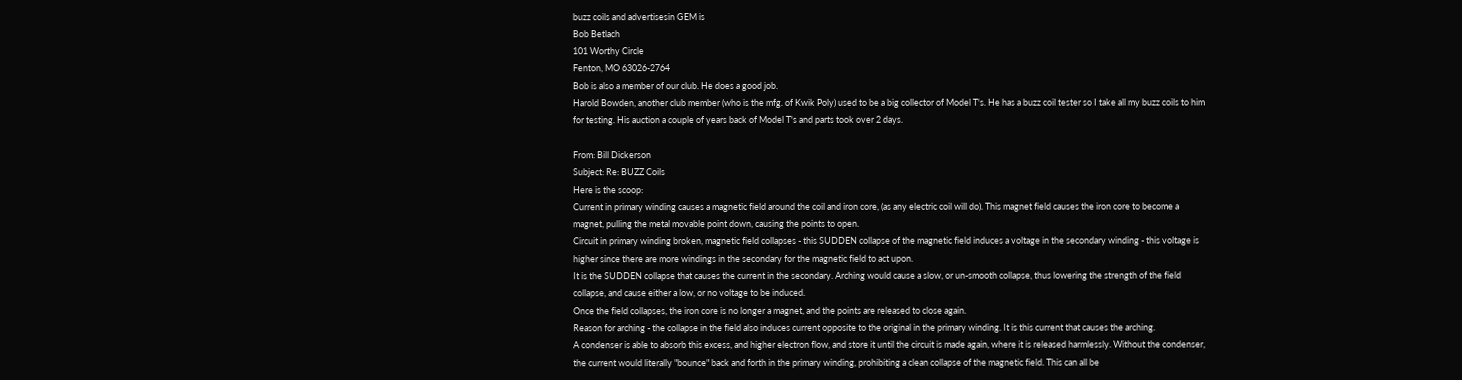buzz coils and advertisesin GEM is
Bob Betlach
101 Worthy Circle
Fenton, MO 63026-2764
Bob is also a member of our club. He does a good job.
Harold Bowden, another club member (who is the mfg. of Kwik Poly) used to be a big collector of Model T's. He has a buzz coil tester so I take all my buzz coils to him for testing. His auction a couple of years back of Model T's and parts took over 2 days.

From: Bill Dickerson
Subject: Re: BUZZ Coils
Here is the scoop:
Current in primary winding causes a magnetic field around the coil and iron core, (as any electric coil will do). This magnet field causes the iron core to become a magnet, pulling the metal movable point down, causing the points to open.
Circuit in primary winding broken, magnetic field collapses - this SUDDEN collapse of the magnetic field induces a voltage in the secondary winding - this voltage is higher since there are more windings in the secondary for the magnetic field to act upon.
It is the SUDDEN collapse that causes the current in the secondary. Arching would cause a slow, or un-smooth collapse, thus lowering the strength of the field collapse, and cause either a low, or no voltage to be induced.
Once the field collapses, the iron core is no longer a magnet, and the points are released to close again.
Reason for arching - the collapse in the field also induces current opposite to the original in the primary winding. It is this current that causes the arching.
A condenser is able to absorb this excess, and higher electron flow, and store it until the circuit is made again, where it is released harmlessly. Without the condenser, the current would literally "bounce" back and forth in the primary winding, prohibiting a clean collapse of the magnetic field. This can all be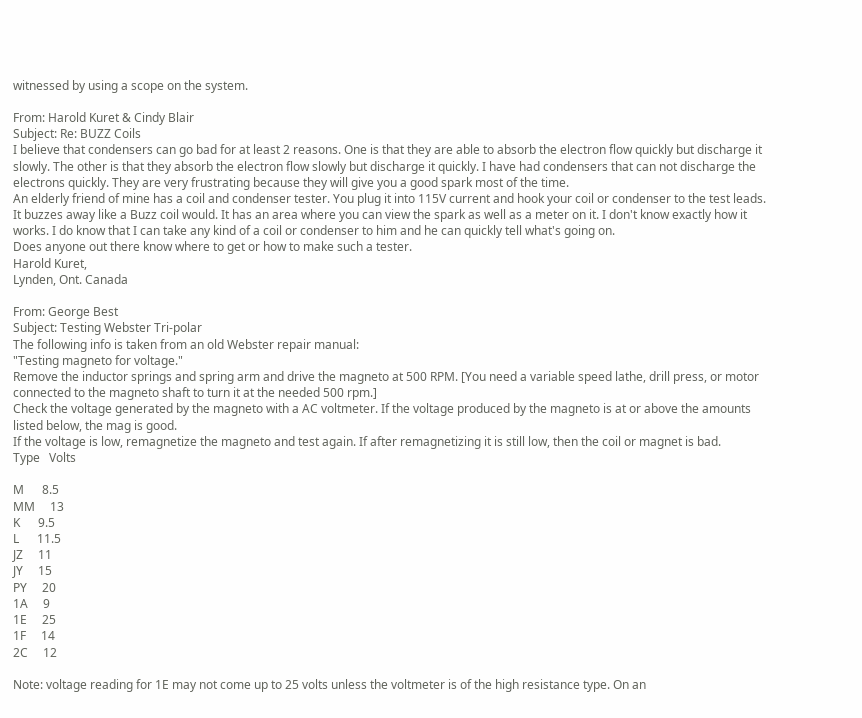witnessed by using a scope on the system.

From: Harold Kuret & Cindy Blair
Subject: Re: BUZZ Coils
I believe that condensers can go bad for at least 2 reasons. One is that they are able to absorb the electron flow quickly but discharge it slowly. The other is that they absorb the electron flow slowly but discharge it quickly. I have had condensers that can not discharge the electrons quickly. They are very frustrating because they will give you a good spark most of the time.
An elderly friend of mine has a coil and condenser tester. You plug it into 115V current and hook your coil or condenser to the test leads. It buzzes away like a Buzz coil would. It has an area where you can view the spark as well as a meter on it. I don't know exactly how it works. I do know that I can take any kind of a coil or condenser to him and he can quickly tell what's going on.
Does anyone out there know where to get or how to make such a tester.
Harold Kuret,
Lynden, Ont. Canada

From: George Best
Subject: Testing Webster Tri-polar
The following info is taken from an old Webster repair manual:
"Testing magneto for voltage."
Remove the inductor springs and spring arm and drive the magneto at 500 RPM. [You need a variable speed lathe, drill press, or motor connected to the magneto shaft to turn it at the needed 500 rpm.]
Check the voltage generated by the magneto with a AC voltmeter. If the voltage produced by the magneto is at or above the amounts listed below, the mag is good.
If the voltage is low, remagnetize the magneto and test again. If after remagnetizing it is still low, then the coil or magnet is bad.
Type   Volts

M      8.5
MM     13
K      9.5
L      11.5
JZ     11
JY     15
PY     20
1A     9
1E     25
1F     14
2C     12

Note: voltage reading for 1E may not come up to 25 volts unless the voltmeter is of the high resistance type. On an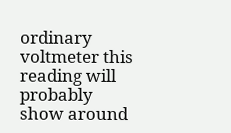ordinary voltmeter this reading will probably show around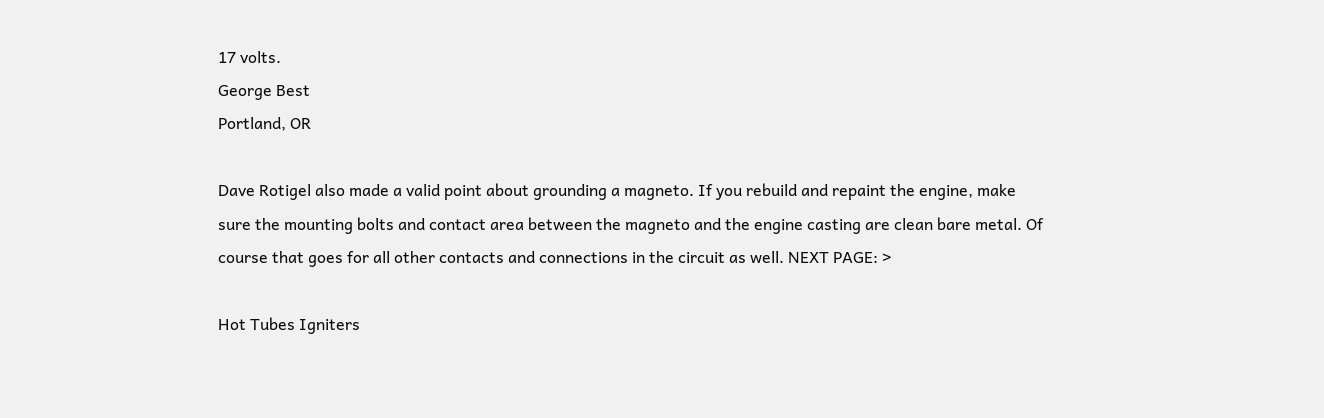17 volts.
George Best
Portland, OR

Dave Rotigel also made a valid point about grounding a magneto. If you rebuild and repaint the engine, make sure the mounting bolts and contact area between the magneto and the engine casting are clean bare metal. Of course that goes for all other contacts and connections in the circuit as well. NEXT PAGE: >

Hot Tubes Igniters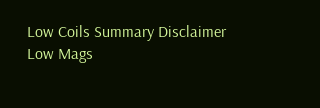Low Coils Summary Disclaimer
Low Mags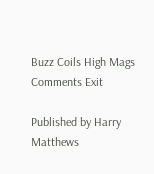Buzz Coils High Mags Comments Exit

Published by Harry Matthews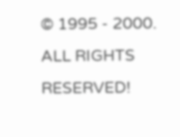© 1995 - 2000. ALL RIGHTS RESERVED!